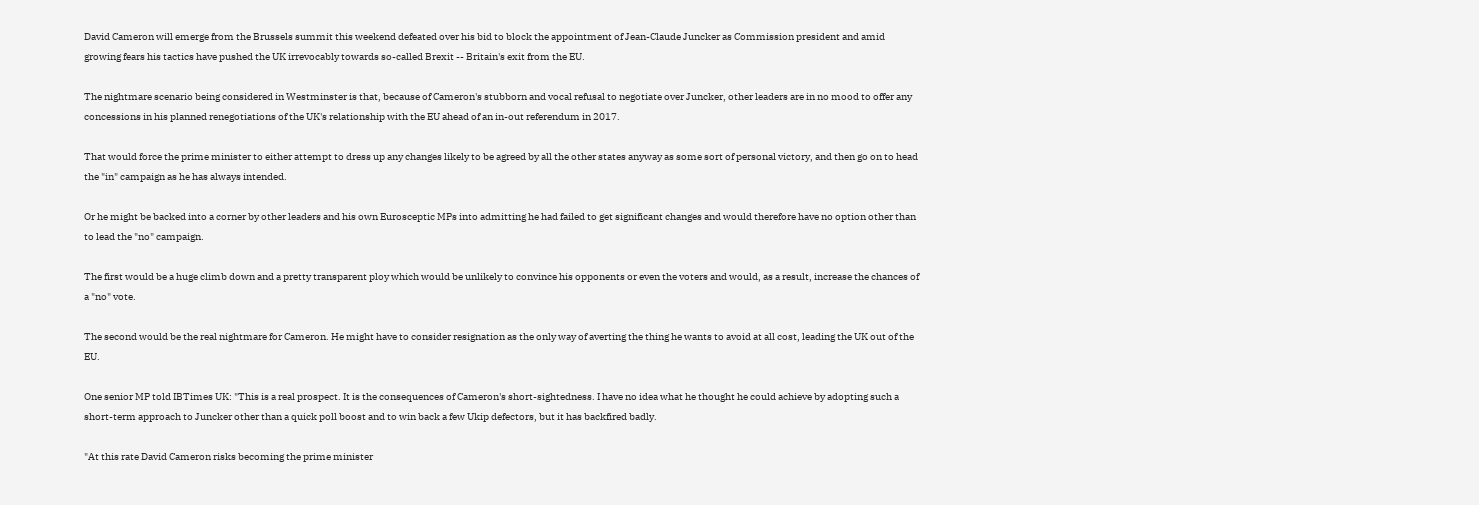David Cameron will emerge from the Brussels summit this weekend defeated over his bid to block the appointment of Jean-Claude Juncker as Commission president and amid growing fears his tactics have pushed the UK irrevocably towards so-called Brexit -- Britain's exit from the EU.

The nightmare scenario being considered in Westminster is that, because of Cameron's stubborn and vocal refusal to negotiate over Juncker, other leaders are in no mood to offer any concessions in his planned renegotiations of the UK's relationship with the EU ahead of an in-out referendum in 2017.

That would force the prime minister to either attempt to dress up any changes likely to be agreed by all the other states anyway as some sort of personal victory, and then go on to head the "in" campaign as he has always intended.

Or he might be backed into a corner by other leaders and his own Eurosceptic MPs into admitting he had failed to get significant changes and would therefore have no option other than to lead the "no" campaign.

The first would be a huge climb down and a pretty transparent ploy which would be unlikely to convince his opponents or even the voters and would, as a result, increase the chances of a "no" vote.

The second would be the real nightmare for Cameron. He might have to consider resignation as the only way of averting the thing he wants to avoid at all cost, leading the UK out of the EU.

One senior MP told IBTimes UK: "This is a real prospect. It is the consequences of Cameron's short-sightedness. I have no idea what he thought he could achieve by adopting such a short-term approach to Juncker other than a quick poll boost and to win back a few Ukip defectors, but it has backfired badly.

"At this rate David Cameron risks becoming the prime minister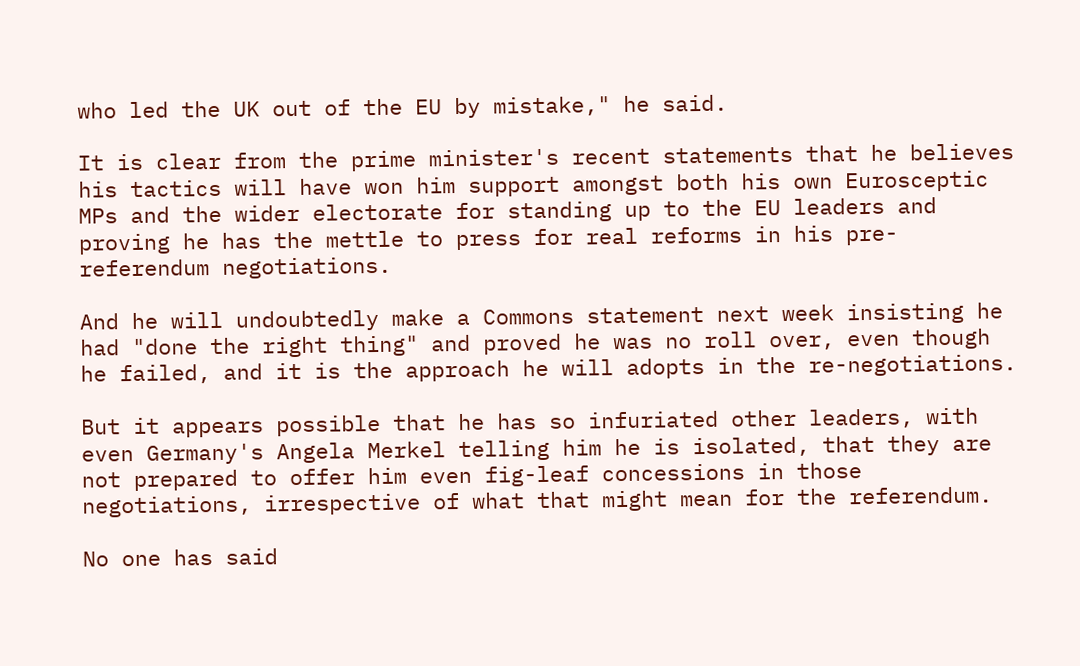who led the UK out of the EU by mistake," he said.

It is clear from the prime minister's recent statements that he believes his tactics will have won him support amongst both his own Eurosceptic MPs and the wider electorate for standing up to the EU leaders and proving he has the mettle to press for real reforms in his pre-referendum negotiations.

And he will undoubtedly make a Commons statement next week insisting he had "done the right thing" and proved he was no roll over, even though he failed, and it is the approach he will adopts in the re-negotiations.

But it appears possible that he has so infuriated other leaders, with even Germany's Angela Merkel telling him he is isolated, that they are not prepared to offer him even fig-leaf concessions in those negotiations, irrespective of what that might mean for the referendum.

No one has said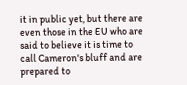it in public yet, but there are even those in the EU who are said to believe it is time to call Cameron's bluff and are prepared to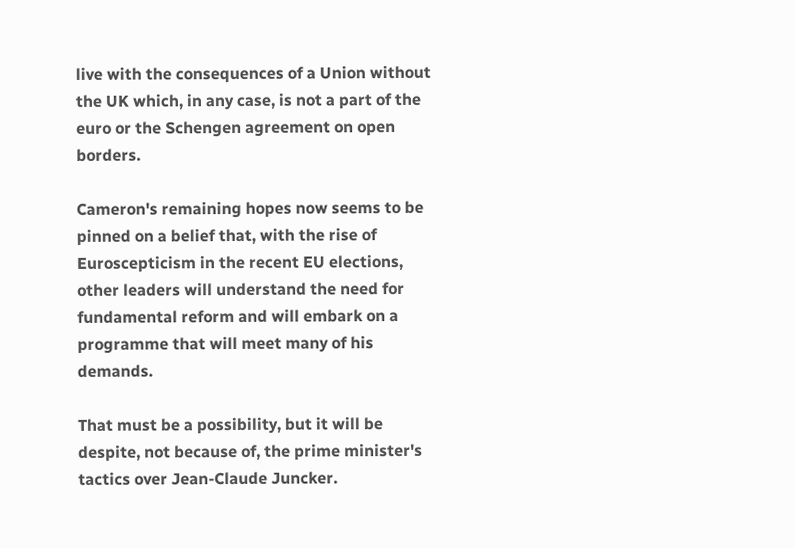live with the consequences of a Union without the UK which, in any case, is not a part of the euro or the Schengen agreement on open borders.

Cameron's remaining hopes now seems to be pinned on a belief that, with the rise of Euroscepticism in the recent EU elections, other leaders will understand the need for fundamental reform and will embark on a programme that will meet many of his demands.

That must be a possibility, but it will be despite, not because of, the prime minister's tactics over Jean-Claude Juncker.